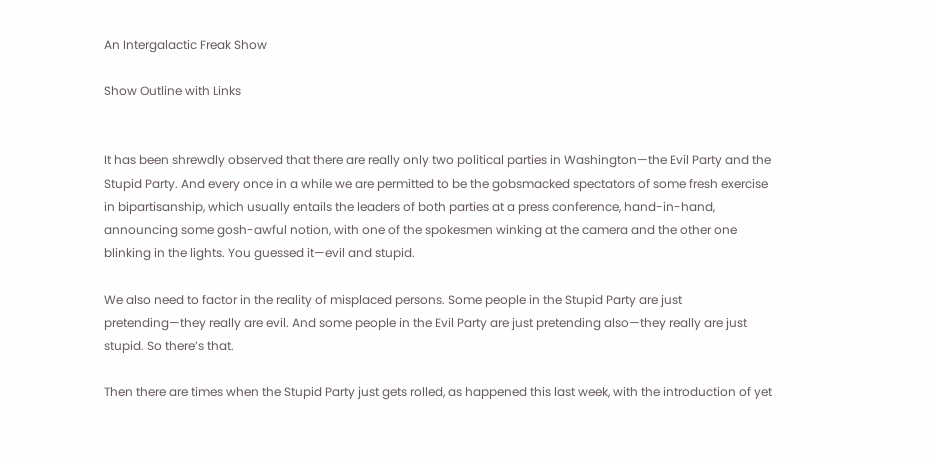An Intergalactic Freak Show

Show Outline with Links


It has been shrewdly observed that there are really only two political parties in Washington—the Evil Party and the Stupid Party. And every once in a while we are permitted to be the gobsmacked spectators of some fresh exercise in bipartisanship, which usually entails the leaders of both parties at a press conference, hand-in-hand, announcing some gosh-awful notion, with one of the spokesmen winking at the camera and the other one blinking in the lights. You guessed it—evil and stupid.

We also need to factor in the reality of misplaced persons. Some people in the Stupid Party are just pretending—they really are evil. And some people in the Evil Party are just pretending also—they really are just stupid. So there’s that.

Then there are times when the Stupid Party just gets rolled, as happened this last week, with the introduction of yet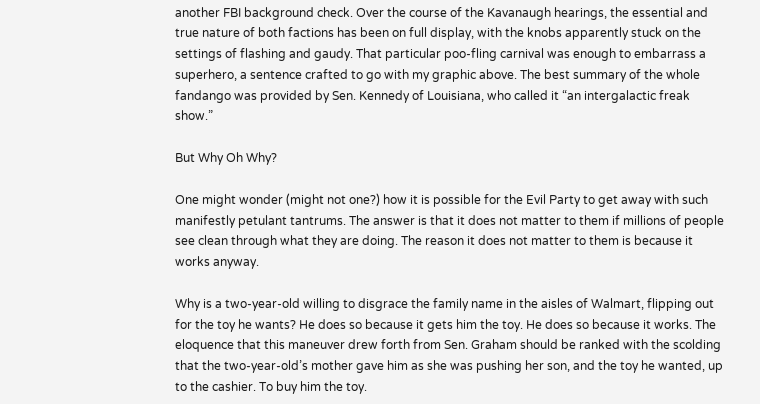another FBI background check. Over the course of the Kavanaugh hearings, the essential and true nature of both factions has been on full display, with the knobs apparently stuck on the settings of flashing and gaudy. That particular poo-fling carnival was enough to embarrass a superhero, a sentence crafted to go with my graphic above. The best summary of the whole fandango was provided by Sen. Kennedy of Louisiana, who called it “an intergalactic freak show.”

But Why Oh Why?

One might wonder (might not one?) how it is possible for the Evil Party to get away with such manifestly petulant tantrums. The answer is that it does not matter to them if millions of people see clean through what they are doing. The reason it does not matter to them is because it works anyway.

Why is a two-year-old willing to disgrace the family name in the aisles of Walmart, flipping out for the toy he wants? He does so because it gets him the toy. He does so because it works. The eloquence that this maneuver drew forth from Sen. Graham should be ranked with the scolding that the two-year-old’s mother gave him as she was pushing her son, and the toy he wanted, up to the cashier. To buy him the toy.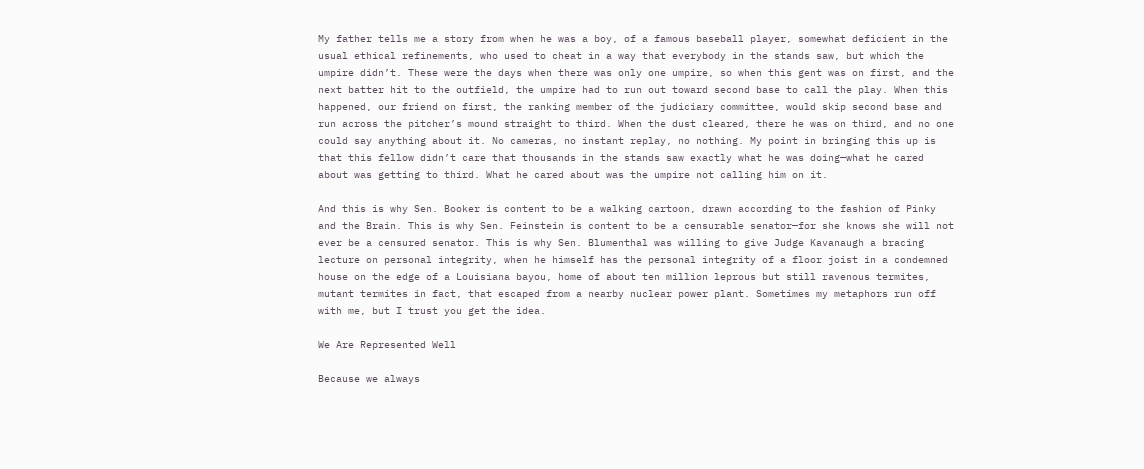My father tells me a story from when he was a boy, of a famous baseball player, somewhat deficient in the usual ethical refinements, who used to cheat in a way that everybody in the stands saw, but which the umpire didn’t. These were the days when there was only one umpire, so when this gent was on first, and the next batter hit to the outfield, the umpire had to run out toward second base to call the play. When this happened, our friend on first, the ranking member of the judiciary committee, would skip second base and run across the pitcher’s mound straight to third. When the dust cleared, there he was on third, and no one could say anything about it. No cameras, no instant replay, no nothing. My point in bringing this up is that this fellow didn’t care that thousands in the stands saw exactly what he was doing—what he cared about was getting to third. What he cared about was the umpire not calling him on it.

And this is why Sen. Booker is content to be a walking cartoon, drawn according to the fashion of Pinky and the Brain. This is why Sen. Feinstein is content to be a censurable senator—for she knows she will not ever be a censured senator. This is why Sen. Blumenthal was willing to give Judge Kavanaugh a bracing lecture on personal integrity, when he himself has the personal integrity of a floor joist in a condemned house on the edge of a Louisiana bayou, home of about ten million leprous but still ravenous termites, mutant termites in fact, that escaped from a nearby nuclear power plant. Sometimes my metaphors run off with me, but I trust you get the idea.

We Are Represented Well

Because we always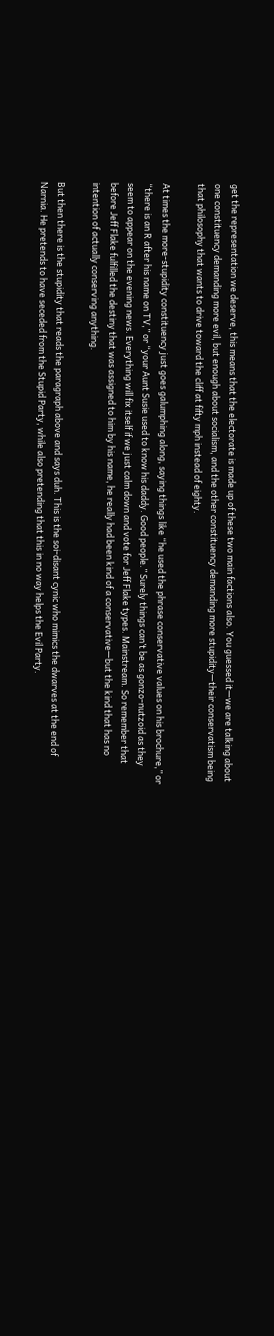get the representation we deserve, this means that the electorate is made up of these two main factions also. You guessed it—we are talking about one constituency demanding more evil, but enough about socialism, and the other constituency demanding more stupidity—their conservatism being that philosophy that wants to drive toward the cliff at fifty mph instead of eighty.

At times the more-stupidity constituency just goes galumphing along, saying things like “he used the phrase conservative values on his brochure,” or “there is an R after his name on TV,” or “your Aunt Susie used to know his daddy. Good people.” Surely things can’t be as gonzo-nutzoid as they seem to appear on the evening news. Everything will fix itself if we just calm down and vote for Jeff Flake types. Mainstream. So remember that before Jeff Flake fulfilled the destiny that was assigned to him by his name, he really had been kind of a conservative—but the kind that has no intention of actually conserving anything.

But then there is the stupidity that reads the paragraph above and says duh. This is the soi-disant cynic who mimics the dwarves at the end of Narnia. He pretends to have seceded from the Stupid Party, while also pretending that this in no way helps the Evil Party.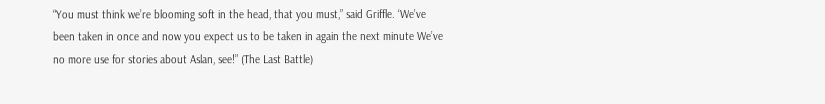“You must think we’re blooming soft in the head, that you must,” said Griffle. ‘We’ve been taken in once and now you expect us to be taken in again the next minute We’ve no more use for stories about Aslan, see!” (The Last Battle)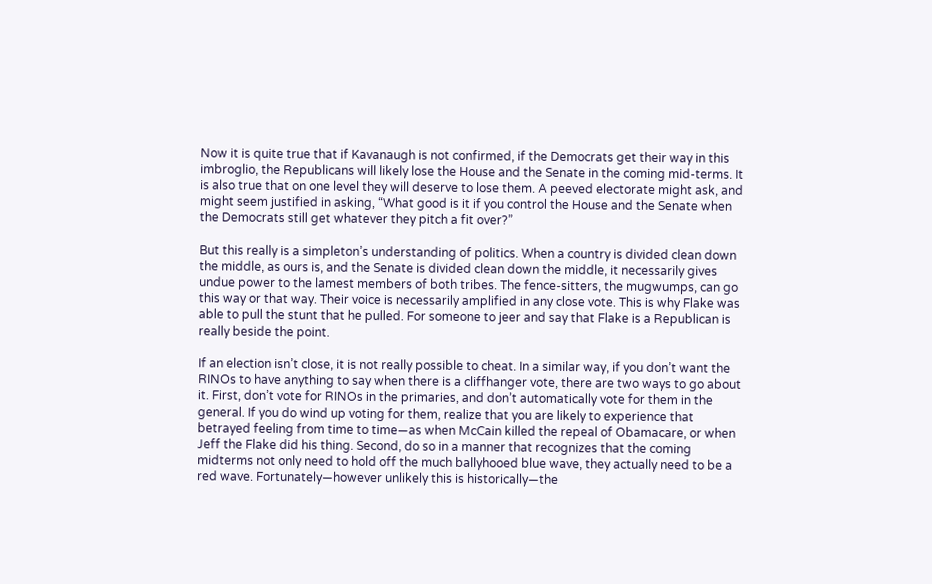Now it is quite true that if Kavanaugh is not confirmed, if the Democrats get their way in this imbroglio, the Republicans will likely lose the House and the Senate in the coming mid-terms. It is also true that on one level they will deserve to lose them. A peeved electorate might ask, and might seem justified in asking, “What good is it if you control the House and the Senate when the Democrats still get whatever they pitch a fit over?”

But this really is a simpleton’s understanding of politics. When a country is divided clean down the middle, as ours is, and the Senate is divided clean down the middle, it necessarily gives undue power to the lamest members of both tribes. The fence-sitters, the mugwumps, can go this way or that way. Their voice is necessarily amplified in any close vote. This is why Flake was able to pull the stunt that he pulled. For someone to jeer and say that Flake is a Republican is really beside the point.

If an election isn’t close, it is not really possible to cheat. In a similar way, if you don’t want the RINOs to have anything to say when there is a cliffhanger vote, there are two ways to go about it. First, don’t vote for RINOs in the primaries, and don’t automatically vote for them in the general. If you do wind up voting for them, realize that you are likely to experience that betrayed feeling from time to time—as when McCain killed the repeal of Obamacare, or when Jeff the Flake did his thing. Second, do so in a manner that recognizes that the coming midterms not only need to hold off the much ballyhooed blue wave, they actually need to be a red wave. Fortunately—however unlikely this is historically—the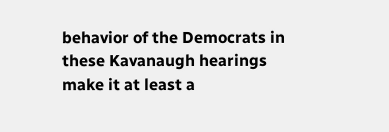behavior of the Democrats in these Kavanaugh hearings make it at least a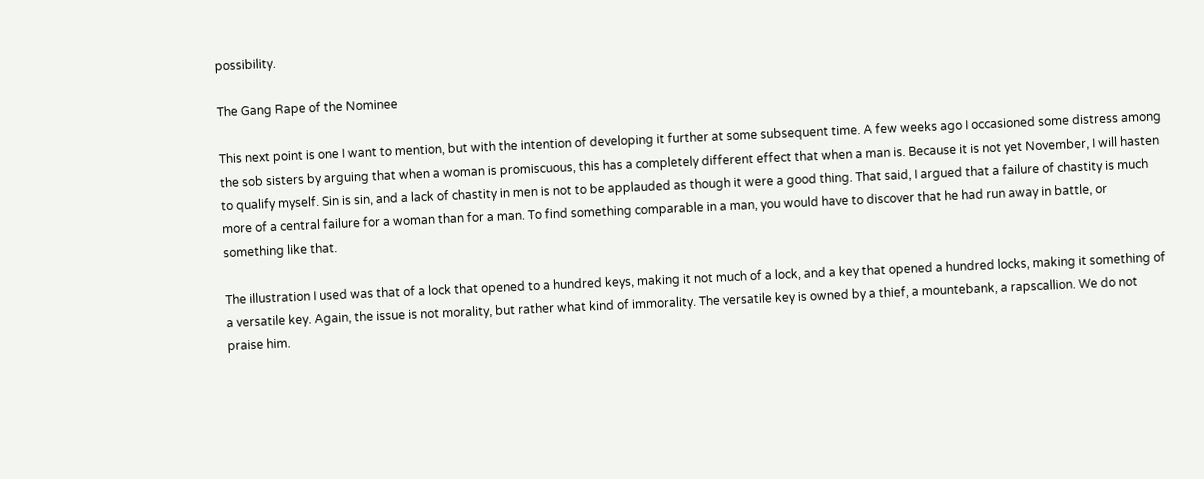possibility.

The Gang Rape of the Nominee

This next point is one I want to mention, but with the intention of developing it further at some subsequent time. A few weeks ago I occasioned some distress among the sob sisters by arguing that when a woman is promiscuous, this has a completely different effect that when a man is. Because it is not yet November, I will hasten to qualify myself. Sin is sin, and a lack of chastity in men is not to be applauded as though it were a good thing. That said, I argued that a failure of chastity is much more of a central failure for a woman than for a man. To find something comparable in a man, you would have to discover that he had run away in battle, or something like that.

The illustration I used was that of a lock that opened to a hundred keys, making it not much of a lock, and a key that opened a hundred locks, making it something of a versatile key. Again, the issue is not morality, but rather what kind of immorality. The versatile key is owned by a thief, a mountebank, a rapscallion. We do not praise him.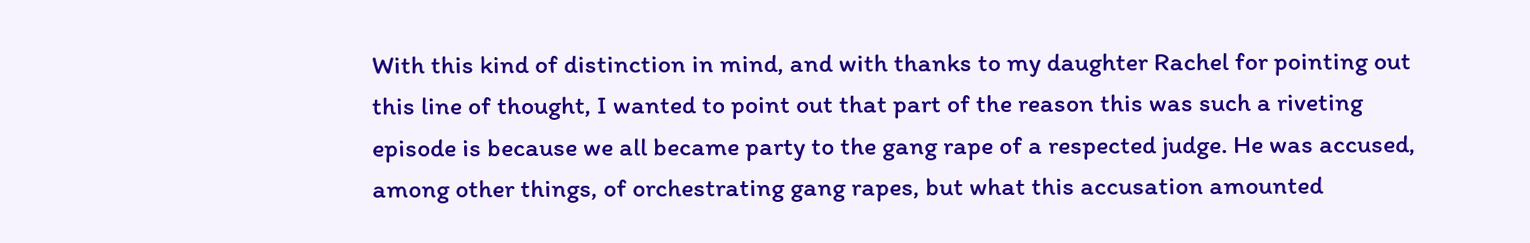With this kind of distinction in mind, and with thanks to my daughter Rachel for pointing out this line of thought, I wanted to point out that part of the reason this was such a riveting episode is because we all became party to the gang rape of a respected judge. He was accused, among other things, of orchestrating gang rapes, but what this accusation amounted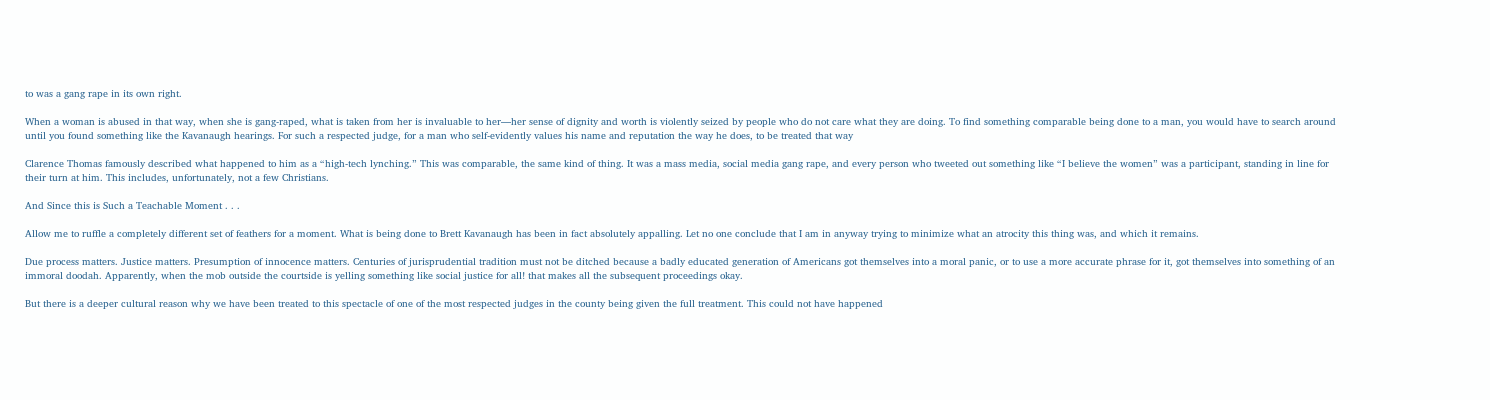to was a gang rape in its own right.

When a woman is abused in that way, when she is gang-raped, what is taken from her is invaluable to her—her sense of dignity and worth is violently seized by people who do not care what they are doing. To find something comparable being done to a man, you would have to search around until you found something like the Kavanaugh hearings. For such a respected judge, for a man who self-evidently values his name and reputation the way he does, to be treated that way

Clarence Thomas famously described what happened to him as a “high-tech lynching.” This was comparable, the same kind of thing. It was a mass media, social media gang rape, and every person who tweeted out something like “I believe the women” was a participant, standing in line for their turn at him. This includes, unfortunately, not a few Christians.

And Since this is Such a Teachable Moment . . .

Allow me to ruffle a completely different set of feathers for a moment. What is being done to Brett Kavanaugh has been in fact absolutely appalling. Let no one conclude that I am in anyway trying to minimize what an atrocity this thing was, and which it remains.

Due process matters. Justice matters. Presumption of innocence matters. Centuries of jurisprudential tradition must not be ditched because a badly educated generation of Americans got themselves into a moral panic, or to use a more accurate phrase for it, got themselves into something of an immoral doodah. Apparently, when the mob outside the courtside is yelling something like social justice for all! that makes all the subsequent proceedings okay.

But there is a deeper cultural reason why we have been treated to this spectacle of one of the most respected judges in the county being given the full treatment. This could not have happened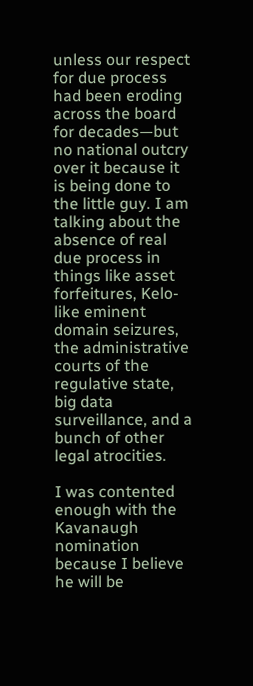unless our respect for due process had been eroding across the board for decades—but no national outcry over it because it is being done to the little guy. I am talking about the absence of real due process in things like asset forfeitures, Kelo-like eminent domain seizures, the administrative courts of the regulative state, big data surveillance, and a bunch of other legal atrocities.

I was contented enough with the Kavanaugh nomination because I believe he will be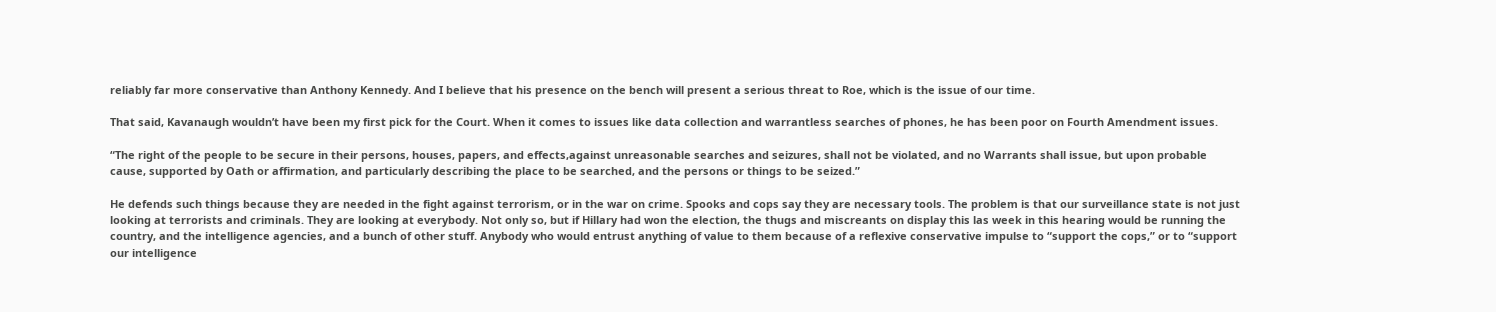reliably far more conservative than Anthony Kennedy. And I believe that his presence on the bench will present a serious threat to Roe, which is the issue of our time.

That said, Kavanaugh wouldn’t have been my first pick for the Court. When it comes to issues like data collection and warrantless searches of phones, he has been poor on Fourth Amendment issues.

“The right of the people to be secure in their persons, houses, papers, and effects,against unreasonable searches and seizures, shall not be violated, and no Warrants shall issue, but upon probable cause, supported by Oath or affirmation, and particularly describing the place to be searched, and the persons or things to be seized.”

He defends such things because they are needed in the fight against terrorism, or in the war on crime. Spooks and cops say they are necessary tools. The problem is that our surveillance state is not just looking at terrorists and criminals. They are looking at everybody. Not only so, but if Hillary had won the election, the thugs and miscreants on display this las week in this hearing would be running the country, and the intelligence agencies, and a bunch of other stuff. Anybody who would entrust anything of value to them because of a reflexive conservative impulse to “support the cops,” or to “support our intelligence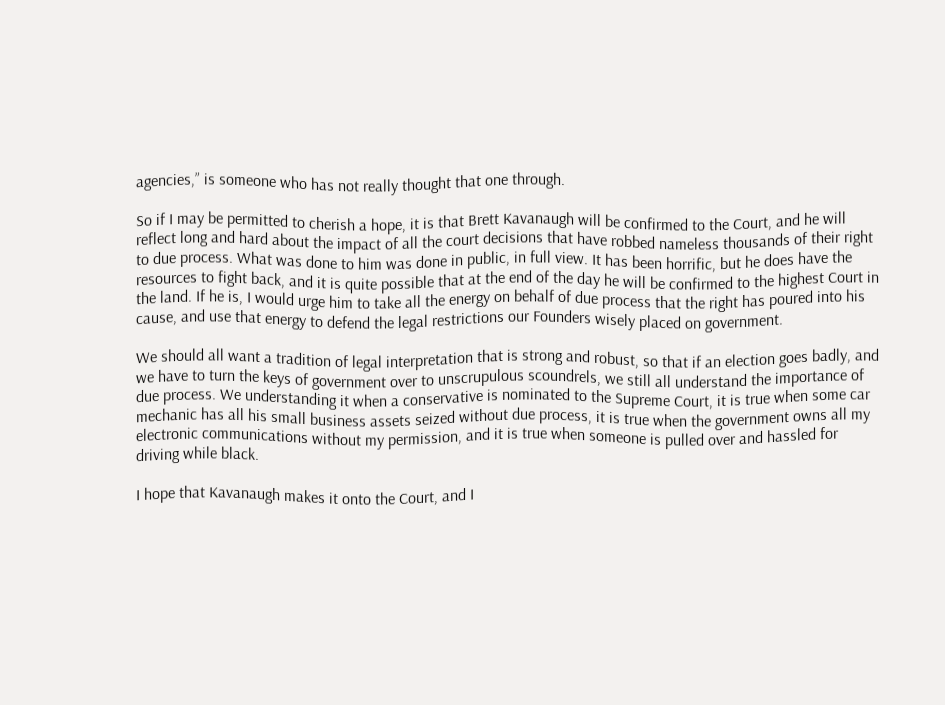agencies,” is someone who has not really thought that one through.

So if I may be permitted to cherish a hope, it is that Brett Kavanaugh will be confirmed to the Court, and he will reflect long and hard about the impact of all the court decisions that have robbed nameless thousands of their right to due process. What was done to him was done in public, in full view. It has been horrific, but he does have the resources to fight back, and it is quite possible that at the end of the day he will be confirmed to the highest Court in the land. If he is, I would urge him to take all the energy on behalf of due process that the right has poured into his cause, and use that energy to defend the legal restrictions our Founders wisely placed on government.

We should all want a tradition of legal interpretation that is strong and robust, so that if an election goes badly, and we have to turn the keys of government over to unscrupulous scoundrels, we still all understand the importance of due process. We understanding it when a conservative is nominated to the Supreme Court, it is true when some car mechanic has all his small business assets seized without due process, it is true when the government owns all my electronic communications without my permission, and it is true when someone is pulled over and hassled for driving while black.

I hope that Kavanaugh makes it onto the Court, and I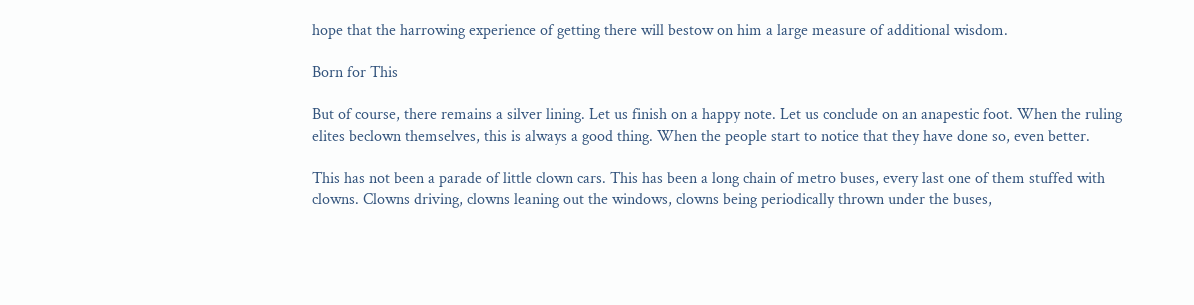hope that the harrowing experience of getting there will bestow on him a large measure of additional wisdom.

Born for This

But of course, there remains a silver lining. Let us finish on a happy note. Let us conclude on an anapestic foot. When the ruling elites beclown themselves, this is always a good thing. When the people start to notice that they have done so, even better.

This has not been a parade of little clown cars. This has been a long chain of metro buses, every last one of them stuffed with clowns. Clowns driving, clowns leaning out the windows, clowns being periodically thrown under the buses,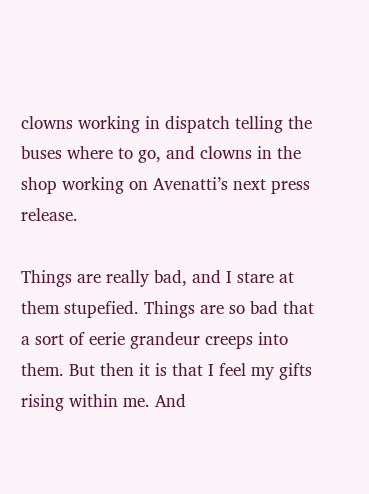clowns working in dispatch telling the buses where to go, and clowns in the shop working on Avenatti’s next press release.

Things are really bad, and I stare at them stupefied. Things are so bad that a sort of eerie grandeur creeps into them. But then it is that I feel my gifts rising within me. And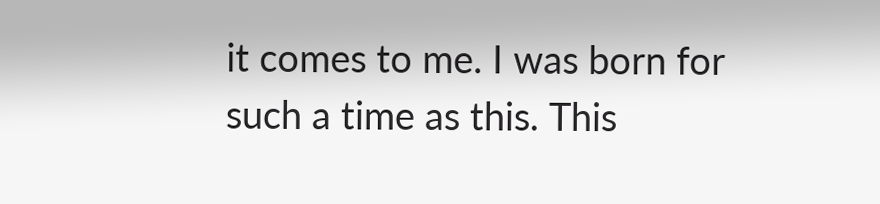it comes to me. I was born for such a time as this. This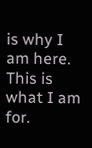is why I am here. This is what I am for.